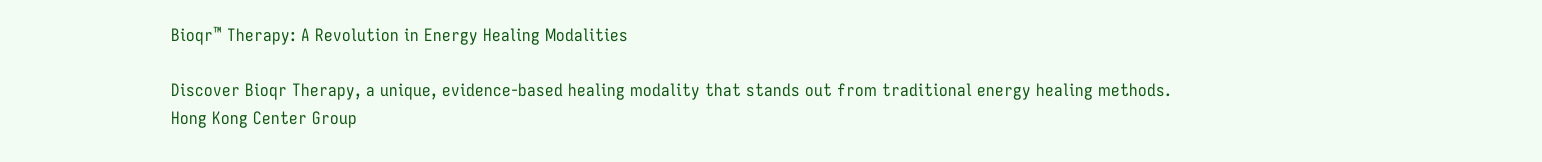Bioqr™ Therapy: A Revolution in Energy Healing Modalities

Discover Bioqr Therapy, a unique, evidence-based healing modality that stands out from traditional energy healing methods.
Hong Kong Center Group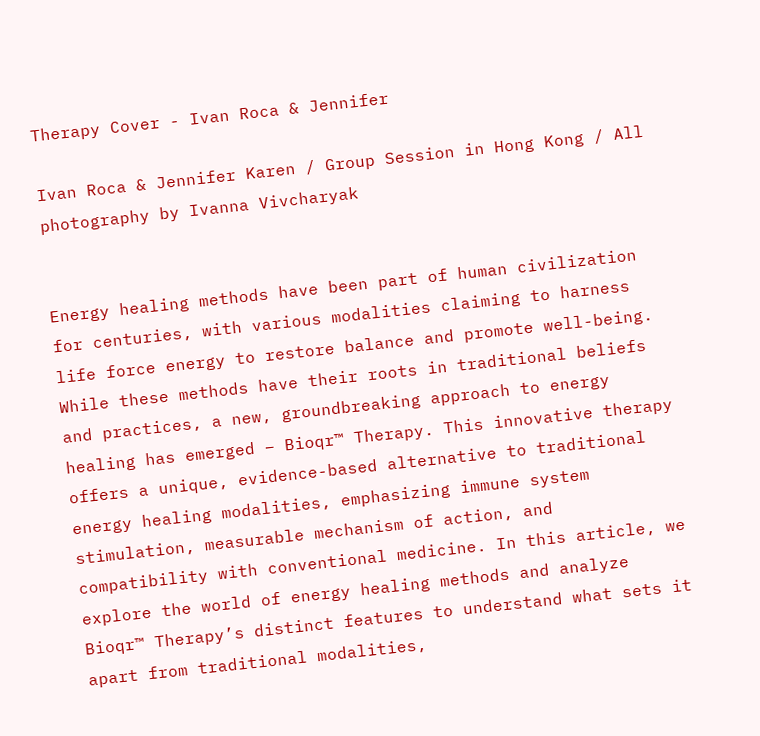Therapy Cover - Ivan Roca & Jennifer

Ivan Roca & Jennifer Karen / Group Session in Hong Kong / All photography by Ivanna Vivcharyak


Energy healing methods have been part of human civilization for centuries, with various modalities claiming to harness life force energy to restore balance and promote well-being. While these methods have their roots in traditional beliefs and practices, a new, groundbreaking approach to energy healing has emerged – Bioqr™ Therapy. This innovative therapy offers a unique, evidence-based alternative to traditional energy healing modalities, emphasizing immune system stimulation, measurable mechanism of action, and compatibility with conventional medicine. In this article, we explore the world of energy healing methods and analyze Bioqr™ Therapy’s distinct features to understand what sets it apart from traditional modalities,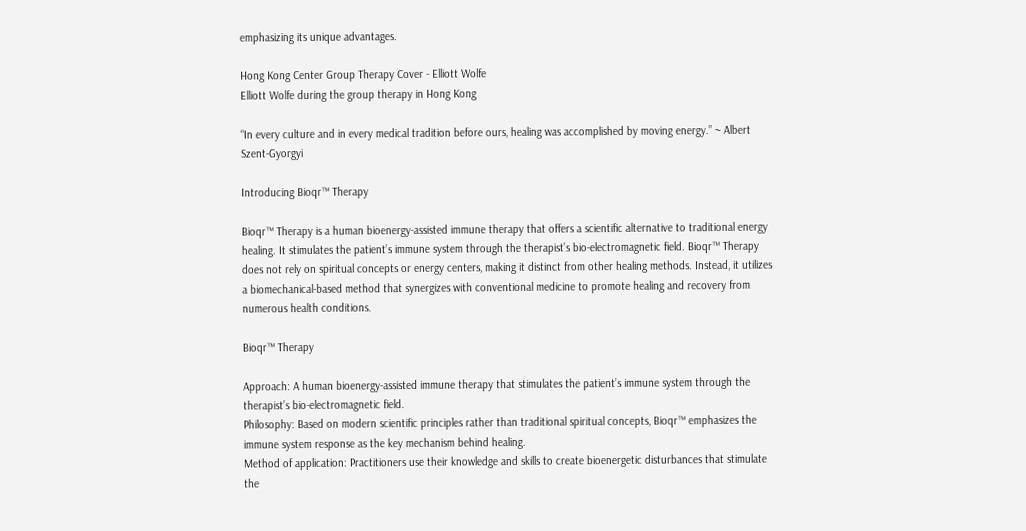emphasizing its unique advantages.

Hong Kong Center Group Therapy Cover - Elliott Wolfe
Elliott Wolfe during the group therapy in Hong Kong

“In every culture and in every medical tradition before ours, healing was accomplished by moving energy.” ~ Albert Szent-Gyorgyi

Introducing Bioqr™ Therapy

Bioqr™ Therapy is a human bioenergy-assisted immune therapy that offers a scientific alternative to traditional energy healing. It stimulates the patient’s immune system through the therapist’s bio-electromagnetic field. Bioqr™ Therapy does not rely on spiritual concepts or energy centers, making it distinct from other healing methods. Instead, it utilizes a biomechanical-based method that synergizes with conventional medicine to promote healing and recovery from numerous health conditions.

Bioqr™ Therapy

Approach: A human bioenergy-assisted immune therapy that stimulates the patient’s immune system through the therapist’s bio-electromagnetic field.
Philosophy: Based on modern scientific principles rather than traditional spiritual concepts, Bioqr™ emphasizes the immune system response as the key mechanism behind healing.
Method of application: Practitioners use their knowledge and skills to create bioenergetic disturbances that stimulate the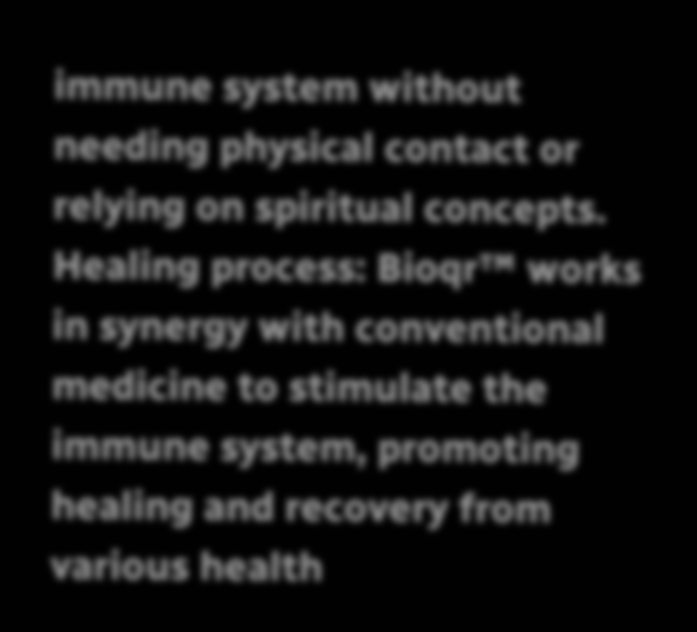immune system without needing physical contact or relying on spiritual concepts.
Healing process: Bioqr™ works in synergy with conventional medicine to stimulate the immune system, promoting healing and recovery from various health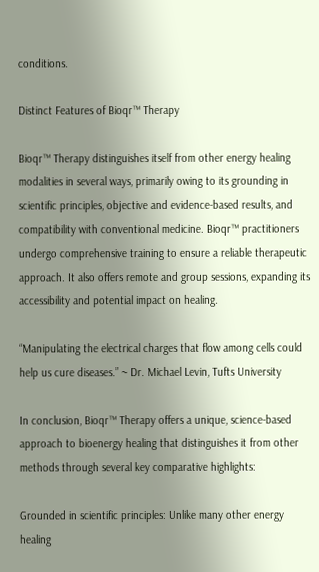conditions.

Distinct Features of Bioqr™ Therapy

Bioqr™ Therapy distinguishes itself from other energy healing modalities in several ways, primarily owing to its grounding in scientific principles, objective and evidence-based results, and compatibility with conventional medicine. Bioqr™ practitioners undergo comprehensive training to ensure a reliable therapeutic approach. It also offers remote and group sessions, expanding its accessibility and potential impact on healing.

“Manipulating the electrical charges that flow among cells could help us cure diseases.” ~ Dr. Michael Levin, Tufts University

In conclusion, Bioqr™ Therapy offers a unique, science-based approach to bioenergy healing that distinguishes it from other methods through several key comparative highlights:

Grounded in scientific principles: Unlike many other energy healing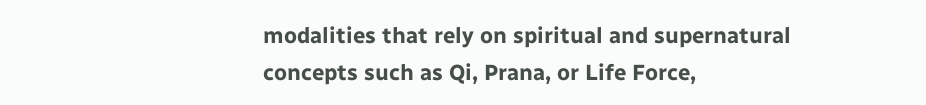modalities that rely on spiritual and supernatural concepts such as Qi, Prana, or Life Force,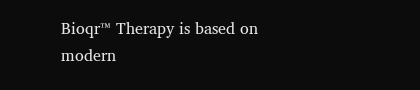Bioqr™ Therapy is based on modern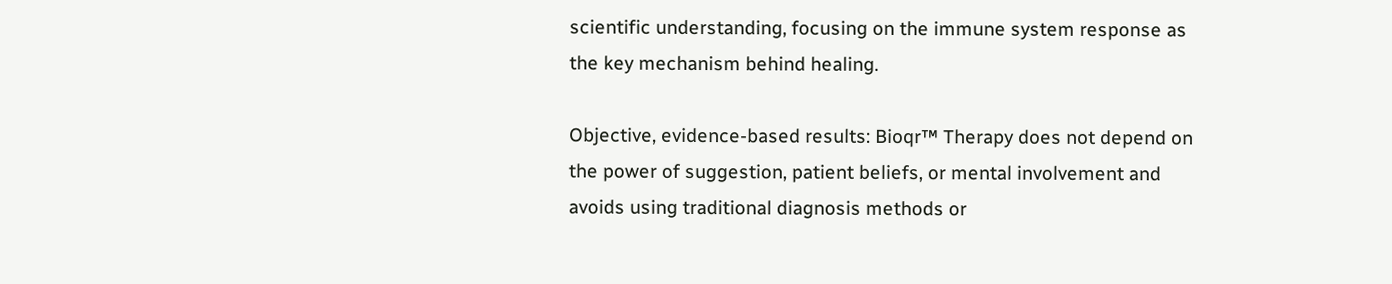scientific understanding, focusing on the immune system response as the key mechanism behind healing.

Objective, evidence-based results: Bioqr™ Therapy does not depend on the power of suggestion, patient beliefs, or mental involvement and avoids using traditional diagnosis methods or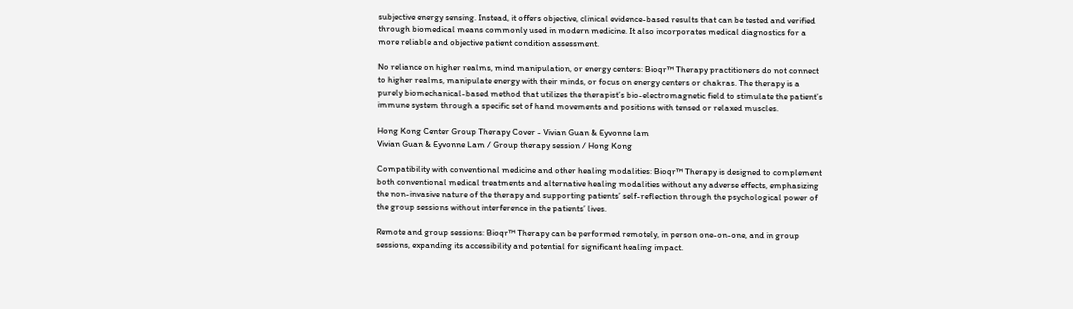subjective energy sensing. Instead, it offers objective, clinical evidence-based results that can be tested and verified through biomedical means commonly used in modern medicine. It also incorporates medical diagnostics for a more reliable and objective patient condition assessment.

No reliance on higher realms, mind manipulation, or energy centers: Bioqr™ Therapy practitioners do not connect to higher realms, manipulate energy with their minds, or focus on energy centers or chakras. The therapy is a purely biomechanical-based method that utilizes the therapist’s bio-electromagnetic field to stimulate the patient’s immune system through a specific set of hand movements and positions with tensed or relaxed muscles.

Hong Kong Center Group Therapy Cover - Vivian Guan & Eyvonne lam
Vivian Guan & Eyvonne Lam / Group therapy session / Hong Kong

Compatibility with conventional medicine and other healing modalities: Bioqr™ Therapy is designed to complement both conventional medical treatments and alternative healing modalities without any adverse effects, emphasizing the non-invasive nature of the therapy and supporting patients’ self-reflection through the psychological power of the group sessions without interference in the patients’ lives.

Remote and group sessions: Bioqr™ Therapy can be performed remotely, in person one-on-one, and in group sessions, expanding its accessibility and potential for significant healing impact.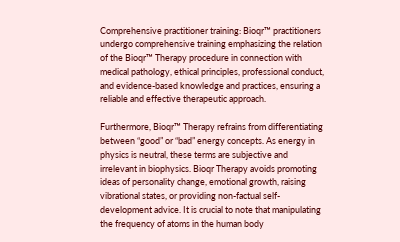Comprehensive practitioner training: Bioqr™ practitioners undergo comprehensive training emphasizing the relation of the Bioqr™ Therapy procedure in connection with medical pathology, ethical principles, professional conduct, and evidence-based knowledge and practices, ensuring a reliable and effective therapeutic approach.

Furthermore, Bioqr™ Therapy refrains from differentiating between “good” or “bad” energy concepts. As energy in physics is neutral, these terms are subjective and irrelevant in biophysics. Bioqr Therapy avoids promoting ideas of personality change, emotional growth, raising vibrational states, or providing non-factual self-development advice. It is crucial to note that manipulating the frequency of atoms in the human body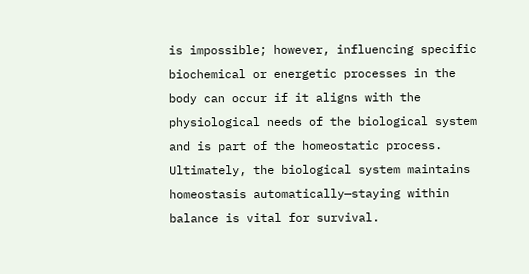is impossible; however, influencing specific biochemical or energetic processes in the body can occur if it aligns with the physiological needs of the biological system and is part of the homeostatic process. Ultimately, the biological system maintains homeostasis automatically—staying within balance is vital for survival.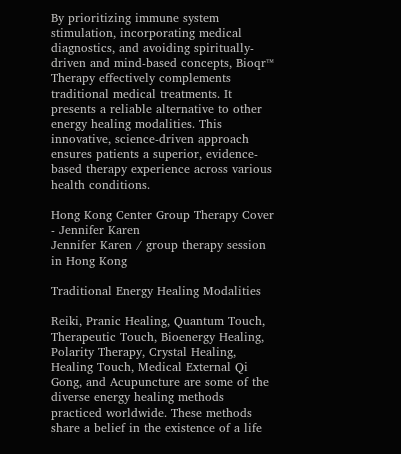By prioritizing immune system stimulation, incorporating medical diagnostics, and avoiding spiritually-driven and mind-based concepts, Bioqr™ Therapy effectively complements traditional medical treatments. It presents a reliable alternative to other energy healing modalities. This innovative, science-driven approach ensures patients a superior, evidence-based therapy experience across various health conditions.

Hong Kong Center Group Therapy Cover - Jennifer Karen
Jennifer Karen / group therapy session in Hong Kong

Traditional Energy Healing Modalities

Reiki, Pranic Healing, Quantum Touch, Therapeutic Touch, Bioenergy Healing, Polarity Therapy, Crystal Healing, Healing Touch, Medical External Qi Gong, and Acupuncture are some of the diverse energy healing methods practiced worldwide. These methods share a belief in the existence of a life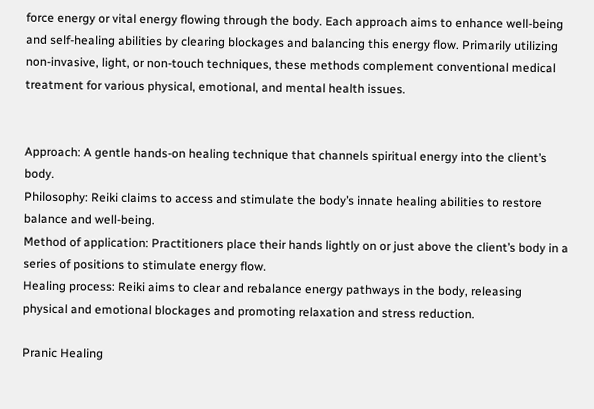force energy or vital energy flowing through the body. Each approach aims to enhance well-being and self-healing abilities by clearing blockages and balancing this energy flow. Primarily utilizing non-invasive, light, or non-touch techniques, these methods complement conventional medical treatment for various physical, emotional, and mental health issues.


Approach: A gentle hands-on healing technique that channels spiritual energy into the client’s body.
Philosophy: Reiki claims to access and stimulate the body’s innate healing abilities to restore balance and well-being.
Method of application: Practitioners place their hands lightly on or just above the client’s body in a series of positions to stimulate energy flow.
Healing process: Reiki aims to clear and rebalance energy pathways in the body, releasing physical and emotional blockages and promoting relaxation and stress reduction.

Pranic Healing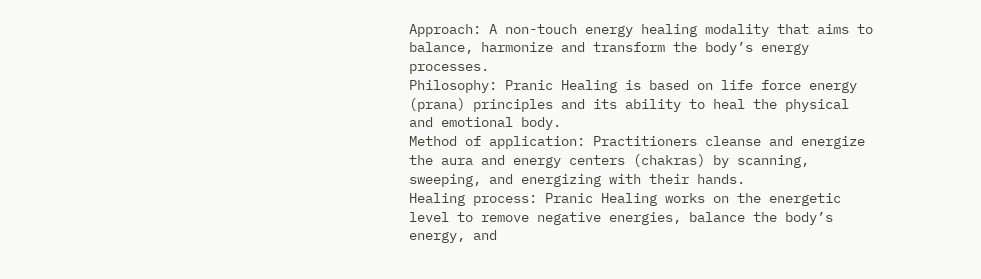Approach: A non-touch energy healing modality that aims to balance, harmonize and transform the body’s energy processes.
Philosophy: Pranic Healing is based on life force energy (prana) principles and its ability to heal the physical and emotional body.
Method of application: Practitioners cleanse and energize the aura and energy centers (chakras) by scanning, sweeping, and energizing with their hands.
Healing process: Pranic Healing works on the energetic level to remove negative energies, balance the body’s energy, and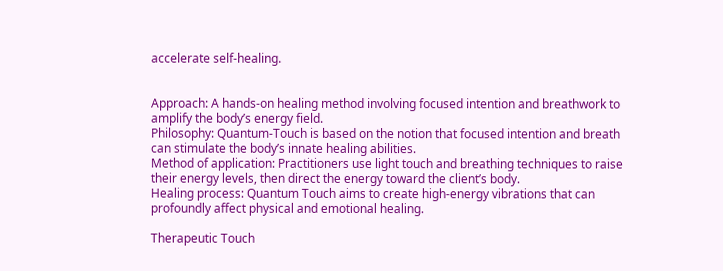accelerate self-healing.


Approach: A hands-on healing method involving focused intention and breathwork to amplify the body’s energy field.
Philosophy: Quantum-Touch is based on the notion that focused intention and breath can stimulate the body’s innate healing abilities.
Method of application: Practitioners use light touch and breathing techniques to raise their energy levels, then direct the energy toward the client’s body.
Healing process: Quantum Touch aims to create high-energy vibrations that can profoundly affect physical and emotional healing.

Therapeutic Touch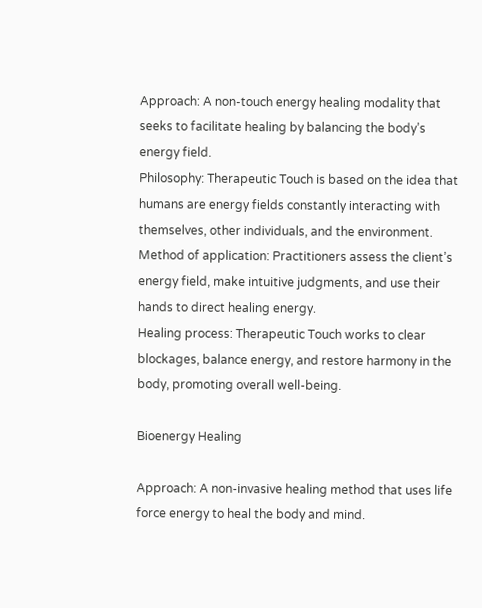Approach: A non-touch energy healing modality that seeks to facilitate healing by balancing the body’s energy field.
Philosophy: Therapeutic Touch is based on the idea that humans are energy fields constantly interacting with themselves, other individuals, and the environment.
Method of application: Practitioners assess the client’s energy field, make intuitive judgments, and use their hands to direct healing energy.
Healing process: Therapeutic Touch works to clear blockages, balance energy, and restore harmony in the body, promoting overall well-being.

Bioenergy Healing

Approach: A non-invasive healing method that uses life force energy to heal the body and mind.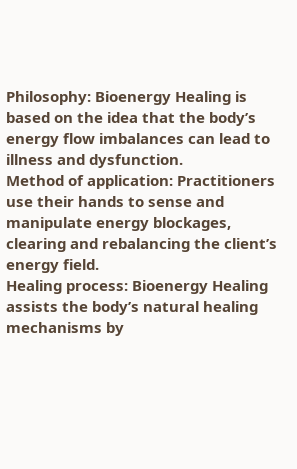Philosophy: Bioenergy Healing is based on the idea that the body’s energy flow imbalances can lead to illness and dysfunction.
Method of application: Practitioners use their hands to sense and manipulate energy blockages, clearing and rebalancing the client’s energy field.
Healing process: Bioenergy Healing assists the body’s natural healing mechanisms by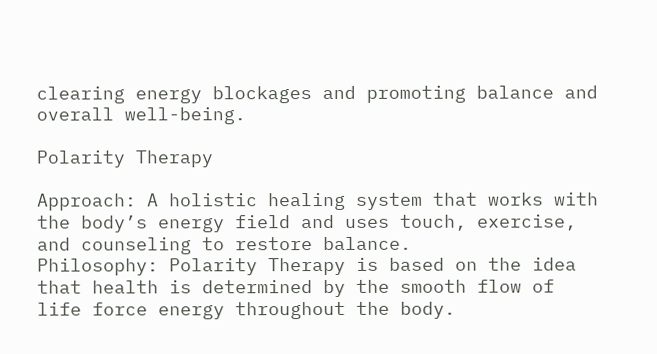clearing energy blockages and promoting balance and overall well-being.

Polarity Therapy

Approach: A holistic healing system that works with the body’s energy field and uses touch, exercise, and counseling to restore balance.
Philosophy: Polarity Therapy is based on the idea that health is determined by the smooth flow of life force energy throughout the body.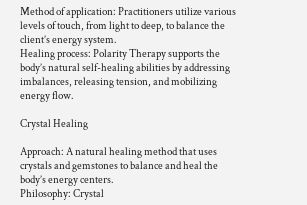Method of application: Practitioners utilize various levels of touch, from light to deep, to balance the client’s energy system.
Healing process: Polarity Therapy supports the body’s natural self-healing abilities by addressing imbalances, releasing tension, and mobilizing energy flow.

Crystal Healing

Approach: A natural healing method that uses crystals and gemstones to balance and heal the body’s energy centers.
Philosophy: Crystal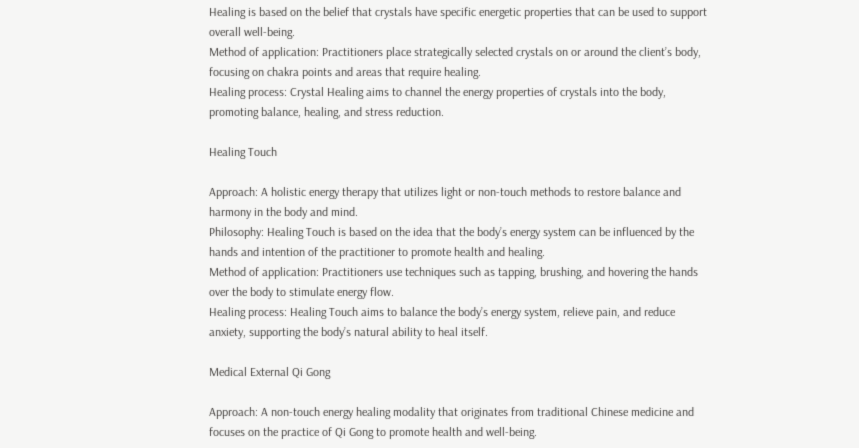Healing is based on the belief that crystals have specific energetic properties that can be used to support overall well-being.
Method of application: Practitioners place strategically selected crystals on or around the client’s body, focusing on chakra points and areas that require healing.
Healing process: Crystal Healing aims to channel the energy properties of crystals into the body, promoting balance, healing, and stress reduction.

Healing Touch

Approach: A holistic energy therapy that utilizes light or non-touch methods to restore balance and harmony in the body and mind.
Philosophy: Healing Touch is based on the idea that the body’s energy system can be influenced by the hands and intention of the practitioner to promote health and healing.
Method of application: Practitioners use techniques such as tapping, brushing, and hovering the hands over the body to stimulate energy flow.
Healing process: Healing Touch aims to balance the body’s energy system, relieve pain, and reduce anxiety, supporting the body’s natural ability to heal itself.

Medical External Qi Gong

Approach: A non-touch energy healing modality that originates from traditional Chinese medicine and focuses on the practice of Qi Gong to promote health and well-being.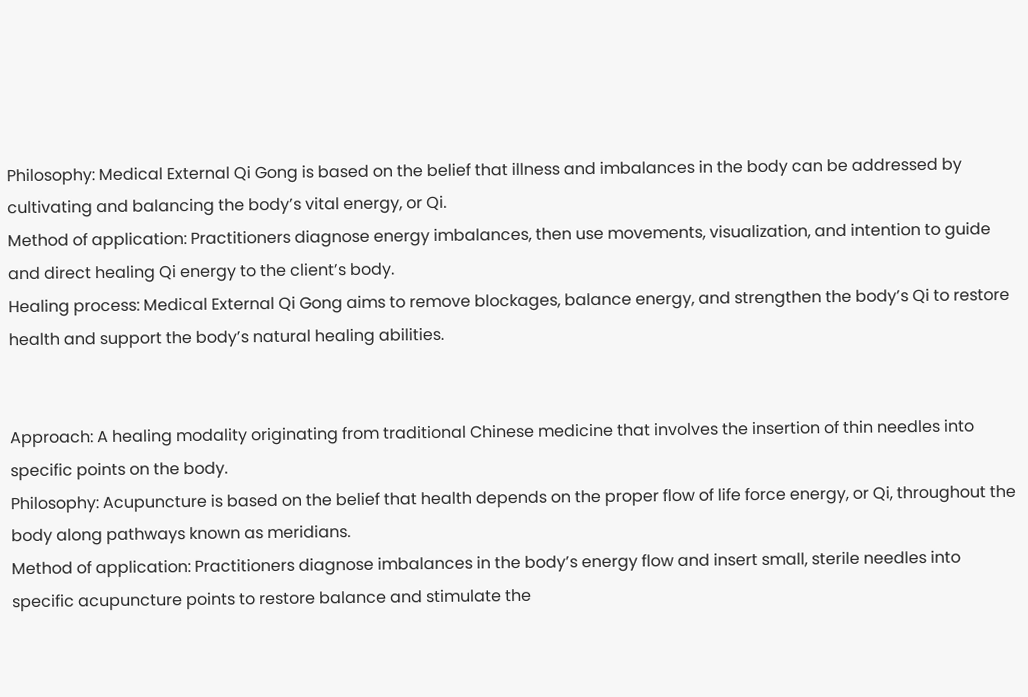Philosophy: Medical External Qi Gong is based on the belief that illness and imbalances in the body can be addressed by cultivating and balancing the body’s vital energy, or Qi.
Method of application: Practitioners diagnose energy imbalances, then use movements, visualization, and intention to guide and direct healing Qi energy to the client’s body.
Healing process: Medical External Qi Gong aims to remove blockages, balance energy, and strengthen the body’s Qi to restore health and support the body’s natural healing abilities.


Approach: A healing modality originating from traditional Chinese medicine that involves the insertion of thin needles into specific points on the body.
Philosophy: Acupuncture is based on the belief that health depends on the proper flow of life force energy, or Qi, throughout the body along pathways known as meridians.
Method of application: Practitioners diagnose imbalances in the body’s energy flow and insert small, sterile needles into specific acupuncture points to restore balance and stimulate the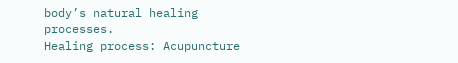body’s natural healing processes.
Healing process: Acupuncture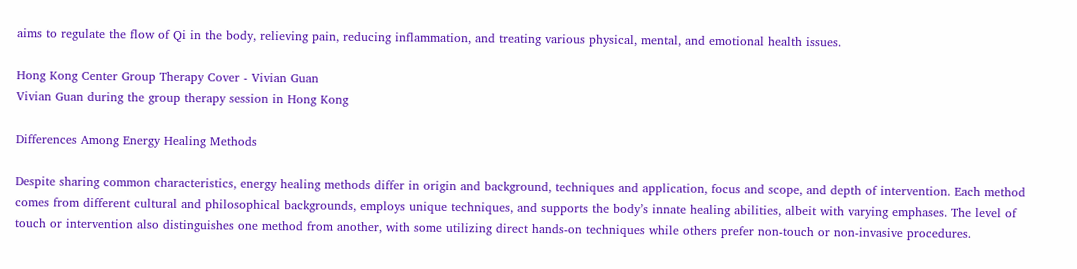aims to regulate the flow of Qi in the body, relieving pain, reducing inflammation, and treating various physical, mental, and emotional health issues.

Hong Kong Center Group Therapy Cover - Vivian Guan
Vivian Guan during the group therapy session in Hong Kong

Differences Among Energy Healing Methods

Despite sharing common characteristics, energy healing methods differ in origin and background, techniques and application, focus and scope, and depth of intervention. Each method comes from different cultural and philosophical backgrounds, employs unique techniques, and supports the body’s innate healing abilities, albeit with varying emphases. The level of touch or intervention also distinguishes one method from another, with some utilizing direct hands-on techniques while others prefer non-touch or non-invasive procedures.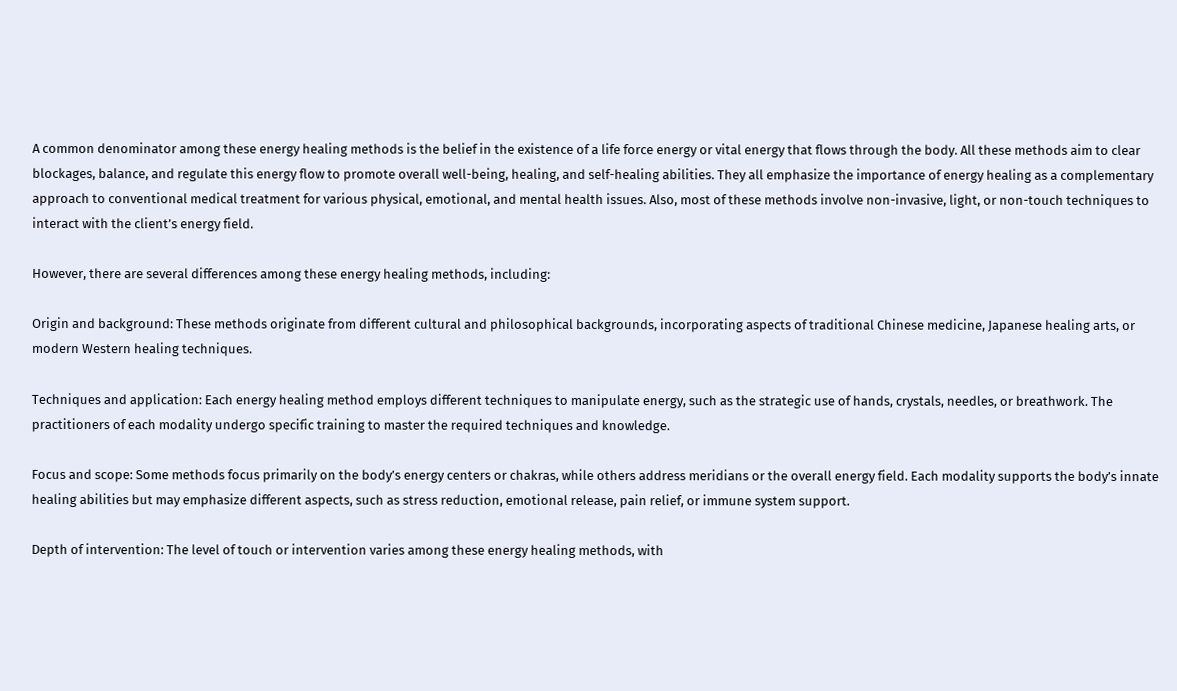A common denominator among these energy healing methods is the belief in the existence of a life force energy or vital energy that flows through the body. All these methods aim to clear blockages, balance, and regulate this energy flow to promote overall well-being, healing, and self-healing abilities. They all emphasize the importance of energy healing as a complementary approach to conventional medical treatment for various physical, emotional, and mental health issues. Also, most of these methods involve non-invasive, light, or non-touch techniques to interact with the client’s energy field.

However, there are several differences among these energy healing methods, including:

Origin and background: These methods originate from different cultural and philosophical backgrounds, incorporating aspects of traditional Chinese medicine, Japanese healing arts, or modern Western healing techniques.

Techniques and application: Each energy healing method employs different techniques to manipulate energy, such as the strategic use of hands, crystals, needles, or breathwork. The practitioners of each modality undergo specific training to master the required techniques and knowledge.

Focus and scope: Some methods focus primarily on the body’s energy centers or chakras, while others address meridians or the overall energy field. Each modality supports the body’s innate healing abilities but may emphasize different aspects, such as stress reduction, emotional release, pain relief, or immune system support.

Depth of intervention: The level of touch or intervention varies among these energy healing methods, with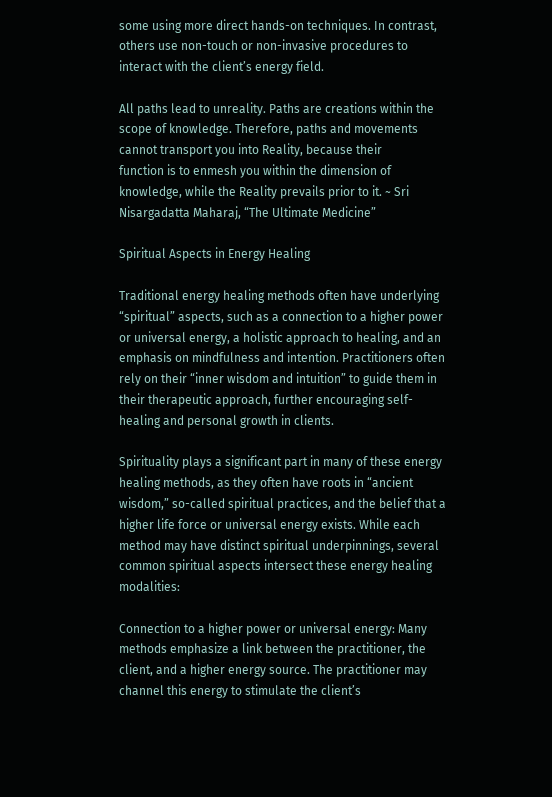some using more direct hands-on techniques. In contrast, others use non-touch or non-invasive procedures to interact with the client’s energy field.

All paths lead to unreality. Paths are creations within the scope of knowledge. Therefore, paths and movements cannot transport you into Reality, because their
function is to enmesh you within the dimension of knowledge, while the Reality prevails prior to it. ~ Sri Nisargadatta Maharaj, “The Ultimate Medicine”

Spiritual Aspects in Energy Healing

Traditional energy healing methods often have underlying “spiritual” aspects, such as a connection to a higher power or universal energy, a holistic approach to healing, and an emphasis on mindfulness and intention. Practitioners often rely on their “inner wisdom and intuition” to guide them in their therapeutic approach, further encouraging self-healing and personal growth in clients.

Spirituality plays a significant part in many of these energy healing methods, as they often have roots in “ancient wisdom,” so-called spiritual practices, and the belief that a higher life force or universal energy exists. While each method may have distinct spiritual underpinnings, several common spiritual aspects intersect these energy healing modalities:

Connection to a higher power or universal energy: Many methods emphasize a link between the practitioner, the client, and a higher energy source. The practitioner may channel this energy to stimulate the client’s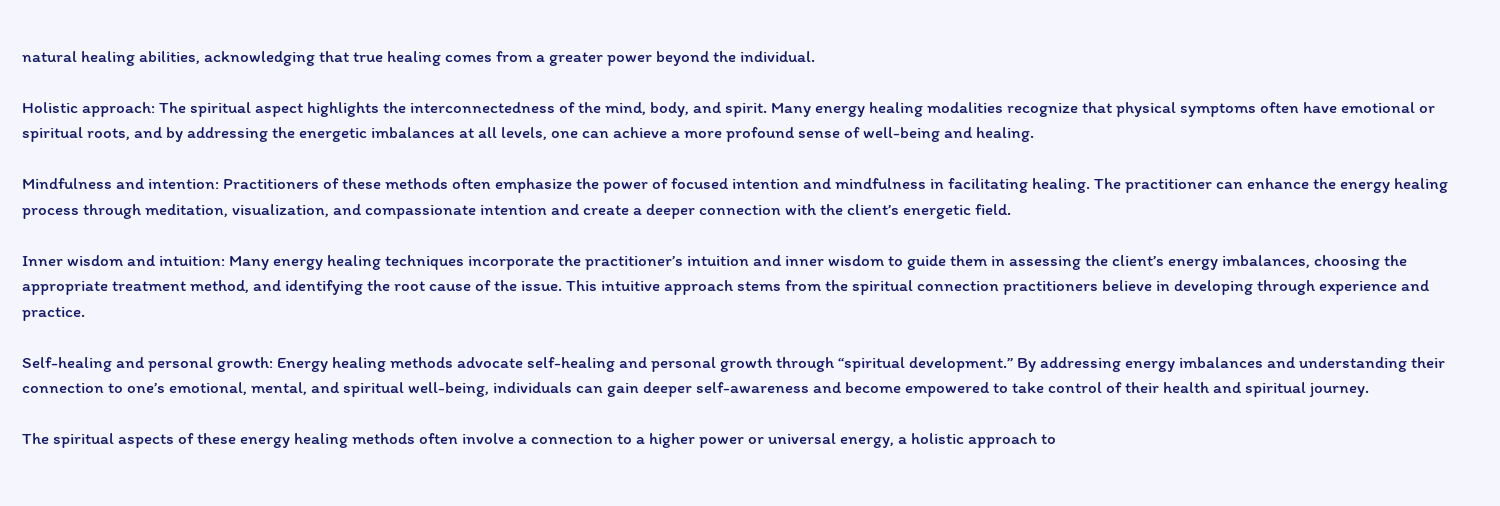natural healing abilities, acknowledging that true healing comes from a greater power beyond the individual.

Holistic approach: The spiritual aspect highlights the interconnectedness of the mind, body, and spirit. Many energy healing modalities recognize that physical symptoms often have emotional or spiritual roots, and by addressing the energetic imbalances at all levels, one can achieve a more profound sense of well-being and healing.

Mindfulness and intention: Practitioners of these methods often emphasize the power of focused intention and mindfulness in facilitating healing. The practitioner can enhance the energy healing process through meditation, visualization, and compassionate intention and create a deeper connection with the client’s energetic field.

Inner wisdom and intuition: Many energy healing techniques incorporate the practitioner’s intuition and inner wisdom to guide them in assessing the client’s energy imbalances, choosing the appropriate treatment method, and identifying the root cause of the issue. This intuitive approach stems from the spiritual connection practitioners believe in developing through experience and practice.

Self-healing and personal growth: Energy healing methods advocate self-healing and personal growth through “spiritual development.” By addressing energy imbalances and understanding their connection to one’s emotional, mental, and spiritual well-being, individuals can gain deeper self-awareness and become empowered to take control of their health and spiritual journey.

The spiritual aspects of these energy healing methods often involve a connection to a higher power or universal energy, a holistic approach to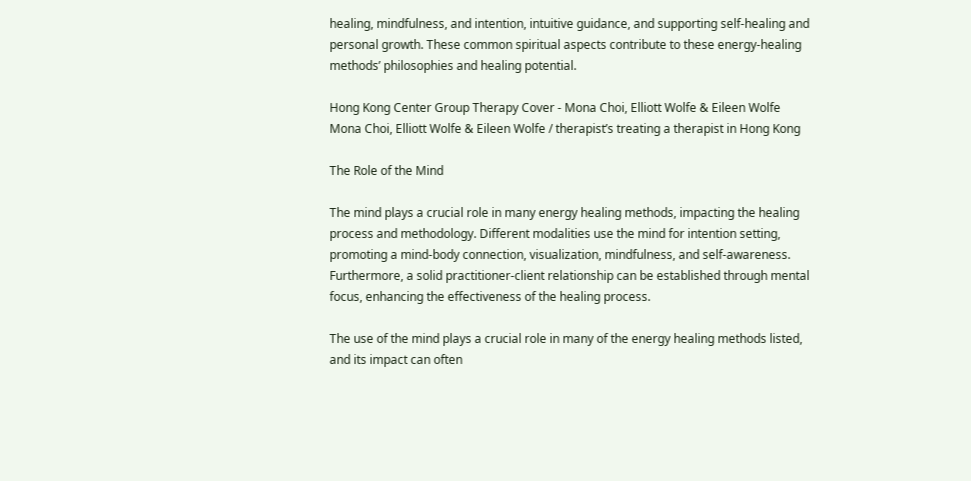healing, mindfulness, and intention, intuitive guidance, and supporting self-healing and personal growth. These common spiritual aspects contribute to these energy-healing methods’ philosophies and healing potential.

Hong Kong Center Group Therapy Cover - Mona Choi, Elliott Wolfe & Eileen Wolfe
Mona Choi, Elliott Wolfe & Eileen Wolfe / therapist’s treating a therapist in Hong Kong

The Role of the Mind

The mind plays a crucial role in many energy healing methods, impacting the healing process and methodology. Different modalities use the mind for intention setting, promoting a mind-body connection, visualization, mindfulness, and self-awareness. Furthermore, a solid practitioner-client relationship can be established through mental focus, enhancing the effectiveness of the healing process.

The use of the mind plays a crucial role in many of the energy healing methods listed, and its impact can often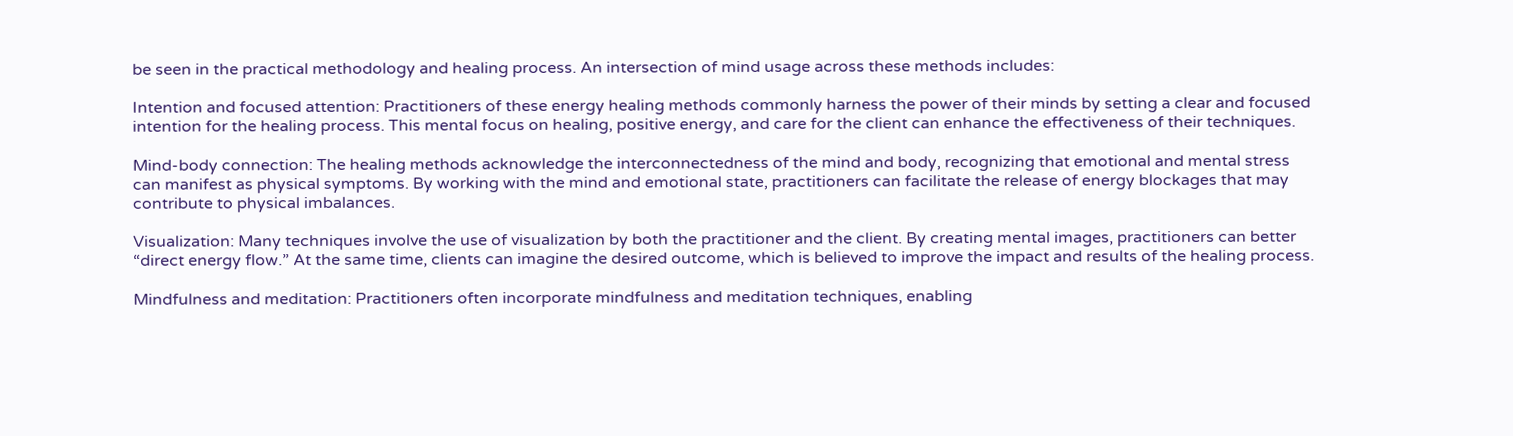be seen in the practical methodology and healing process. An intersection of mind usage across these methods includes:

Intention and focused attention: Practitioners of these energy healing methods commonly harness the power of their minds by setting a clear and focused intention for the healing process. This mental focus on healing, positive energy, and care for the client can enhance the effectiveness of their techniques.

Mind-body connection: The healing methods acknowledge the interconnectedness of the mind and body, recognizing that emotional and mental stress can manifest as physical symptoms. By working with the mind and emotional state, practitioners can facilitate the release of energy blockages that may contribute to physical imbalances.

Visualization: Many techniques involve the use of visualization by both the practitioner and the client. By creating mental images, practitioners can better “direct energy flow.” At the same time, clients can imagine the desired outcome, which is believed to improve the impact and results of the healing process.

Mindfulness and meditation: Practitioners often incorporate mindfulness and meditation techniques, enabling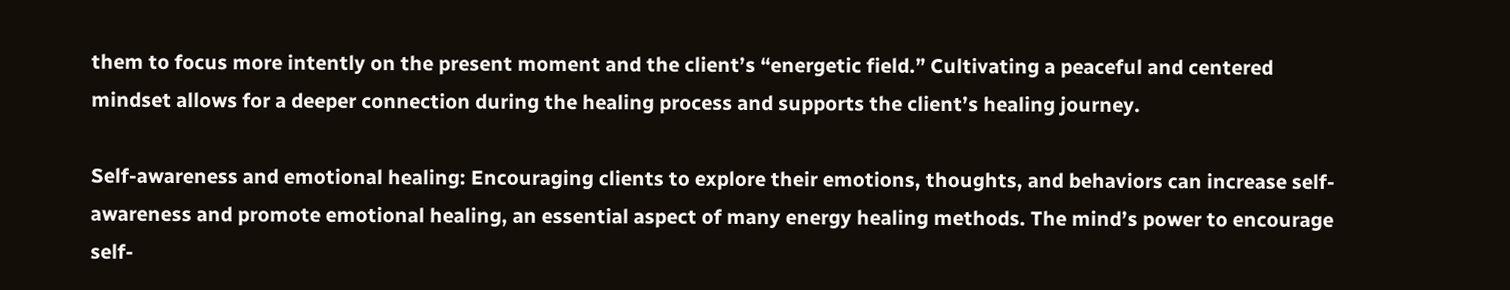them to focus more intently on the present moment and the client’s “energetic field.” Cultivating a peaceful and centered mindset allows for a deeper connection during the healing process and supports the client’s healing journey.

Self-awareness and emotional healing: Encouraging clients to explore their emotions, thoughts, and behaviors can increase self-awareness and promote emotional healing, an essential aspect of many energy healing methods. The mind’s power to encourage self-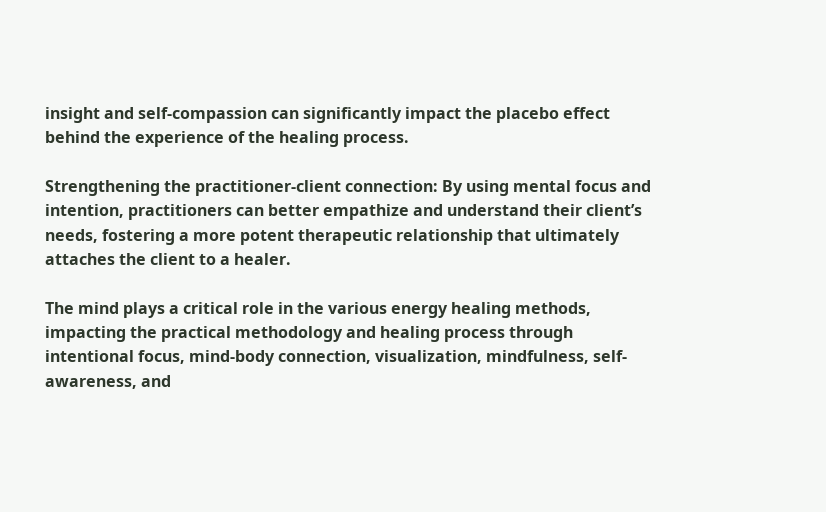insight and self-compassion can significantly impact the placebo effect behind the experience of the healing process.

Strengthening the practitioner-client connection: By using mental focus and intention, practitioners can better empathize and understand their client’s needs, fostering a more potent therapeutic relationship that ultimately attaches the client to a healer.

The mind plays a critical role in the various energy healing methods, impacting the practical methodology and healing process through intentional focus, mind-body connection, visualization, mindfulness, self-awareness, and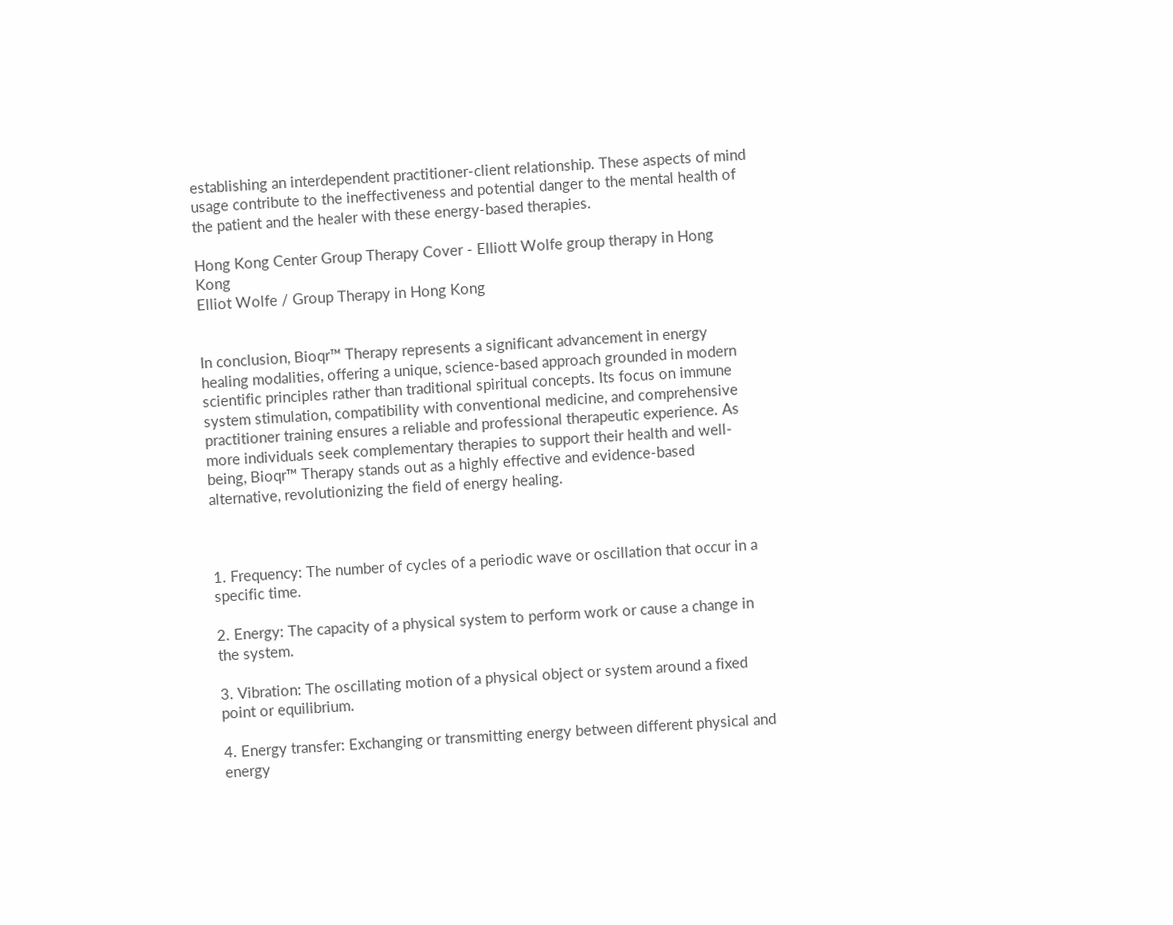establishing an interdependent practitioner-client relationship. These aspects of mind usage contribute to the ineffectiveness and potential danger to the mental health of the patient and the healer with these energy-based therapies.

Hong Kong Center Group Therapy Cover - Elliott Wolfe group therapy in Hong Kong
Elliot Wolfe / Group Therapy in Hong Kong


In conclusion, Bioqr™ Therapy represents a significant advancement in energy healing modalities, offering a unique, science-based approach grounded in modern scientific principles rather than traditional spiritual concepts. Its focus on immune system stimulation, compatibility with conventional medicine, and comprehensive practitioner training ensures a reliable and professional therapeutic experience. As more individuals seek complementary therapies to support their health and well-being, Bioqr™ Therapy stands out as a highly effective and evidence-based alternative, revolutionizing the field of energy healing.



1. Frequency: The number of cycles of a periodic wave or oscillation that occur in a specific time.

2. Energy: The capacity of a physical system to perform work or cause a change in the system.

3. Vibration: The oscillating motion of a physical object or system around a fixed point or equilibrium.

4. Energy transfer: Exchanging or transmitting energy between different physical and energy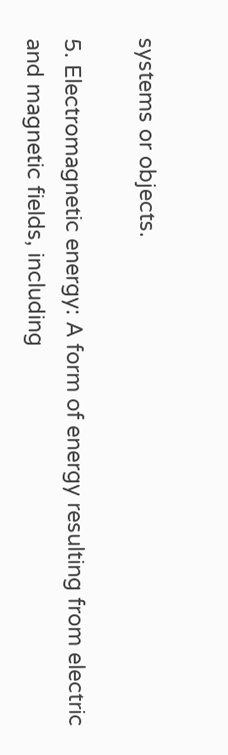systems or objects.

5. Electromagnetic energy: A form of energy resulting from electric and magnetic fields, including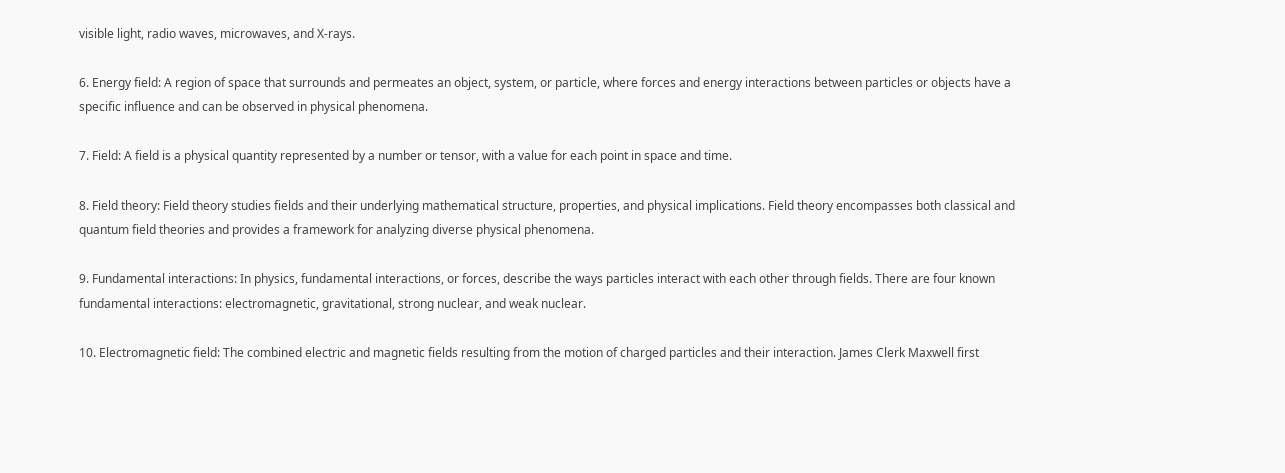visible light, radio waves, microwaves, and X-rays.

6. Energy field: A region of space that surrounds and permeates an object, system, or particle, where forces and energy interactions between particles or objects have a specific influence and can be observed in physical phenomena.

7. Field: A field is a physical quantity represented by a number or tensor, with a value for each point in space and time.

8. Field theory: Field theory studies fields and their underlying mathematical structure, properties, and physical implications. Field theory encompasses both classical and quantum field theories and provides a framework for analyzing diverse physical phenomena.

9. Fundamental interactions: In physics, fundamental interactions, or forces, describe the ways particles interact with each other through fields. There are four known fundamental interactions: electromagnetic, gravitational, strong nuclear, and weak nuclear.

10. Electromagnetic field: The combined electric and magnetic fields resulting from the motion of charged particles and their interaction. James Clerk Maxwell first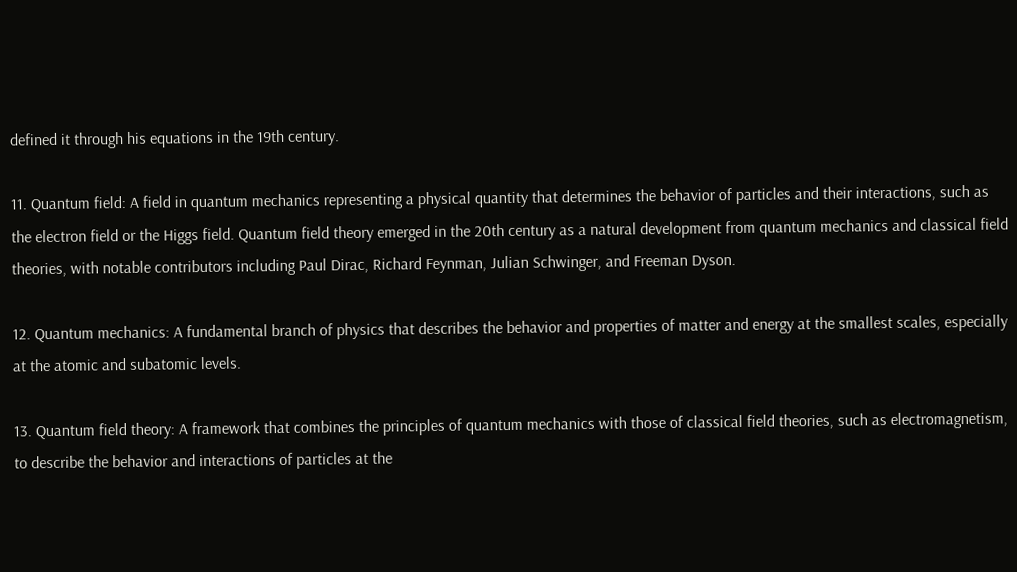defined it through his equations in the 19th century.

11. Quantum field: A field in quantum mechanics representing a physical quantity that determines the behavior of particles and their interactions, such as the electron field or the Higgs field. Quantum field theory emerged in the 20th century as a natural development from quantum mechanics and classical field theories, with notable contributors including Paul Dirac, Richard Feynman, Julian Schwinger, and Freeman Dyson.

12. Quantum mechanics: A fundamental branch of physics that describes the behavior and properties of matter and energy at the smallest scales, especially at the atomic and subatomic levels.

13. Quantum field theory: A framework that combines the principles of quantum mechanics with those of classical field theories, such as electromagnetism, to describe the behavior and interactions of particles at the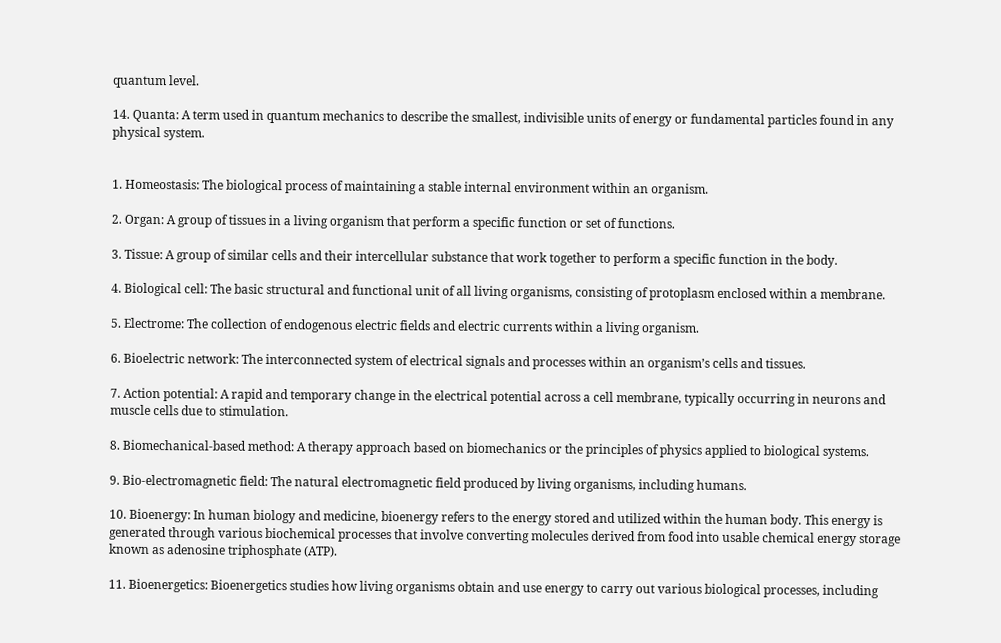quantum level.

14. Quanta: A term used in quantum mechanics to describe the smallest, indivisible units of energy or fundamental particles found in any physical system.


1. Homeostasis: The biological process of maintaining a stable internal environment within an organism.

2. Organ: A group of tissues in a living organism that perform a specific function or set of functions.

3. Tissue: A group of similar cells and their intercellular substance that work together to perform a specific function in the body.

4. Biological cell: The basic structural and functional unit of all living organisms, consisting of protoplasm enclosed within a membrane.

5. Electrome: The collection of endogenous electric fields and electric currents within a living organism.

6. Bioelectric network: The interconnected system of electrical signals and processes within an organism’s cells and tissues.

7. Action potential: A rapid and temporary change in the electrical potential across a cell membrane, typically occurring in neurons and muscle cells due to stimulation.

8. Biomechanical-based method: A therapy approach based on biomechanics or the principles of physics applied to biological systems.

9. Bio-electromagnetic field: The natural electromagnetic field produced by living organisms, including humans.

10. Bioenergy: In human biology and medicine, bioenergy refers to the energy stored and utilized within the human body. This energy is generated through various biochemical processes that involve converting molecules derived from food into usable chemical energy storage known as adenosine triphosphate (ATP).

11. Bioenergetics: Bioenergetics studies how living organisms obtain and use energy to carry out various biological processes, including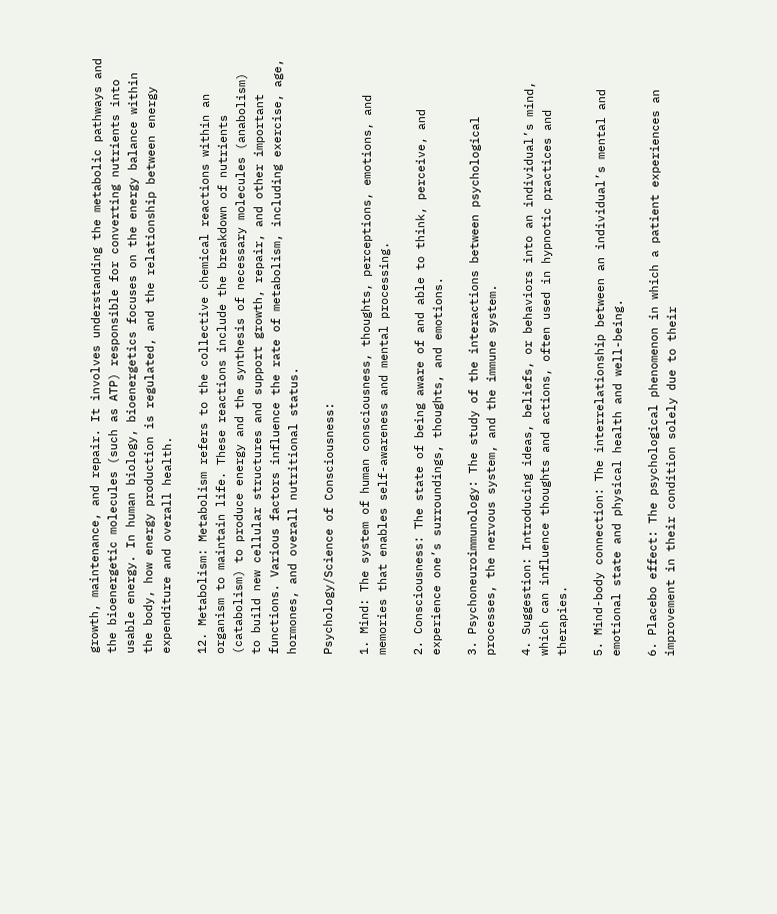growth, maintenance, and repair. It involves understanding the metabolic pathways and the bioenergetic molecules (such as ATP) responsible for converting nutrients into usable energy. In human biology, bioenergetics focuses on the energy balance within the body, how energy production is regulated, and the relationship between energy expenditure and overall health.

12. Metabolism: Metabolism refers to the collective chemical reactions within an organism to maintain life. These reactions include the breakdown of nutrients (catabolism) to produce energy and the synthesis of necessary molecules (anabolism) to build new cellular structures and support growth, repair, and other important functions. Various factors influence the rate of metabolism, including exercise, age, hormones, and overall nutritional status.

Psychology/Science of Consciousness:

1. Mind: The system of human consciousness, thoughts, perceptions, emotions, and memories that enables self-awareness and mental processing.

2. Consciousness: The state of being aware of and able to think, perceive, and experience one’s surroundings, thoughts, and emotions.

3. Psychoneuroimmunology: The study of the interactions between psychological processes, the nervous system, and the immune system.

4. Suggestion: Introducing ideas, beliefs, or behaviors into an individual’s mind, which can influence thoughts and actions, often used in hypnotic practices and therapies.

5. Mind-body connection: The interrelationship between an individual’s mental and emotional state and physical health and well-being.

6. Placebo effect: The psychological phenomenon in which a patient experiences an improvement in their condition solely due to their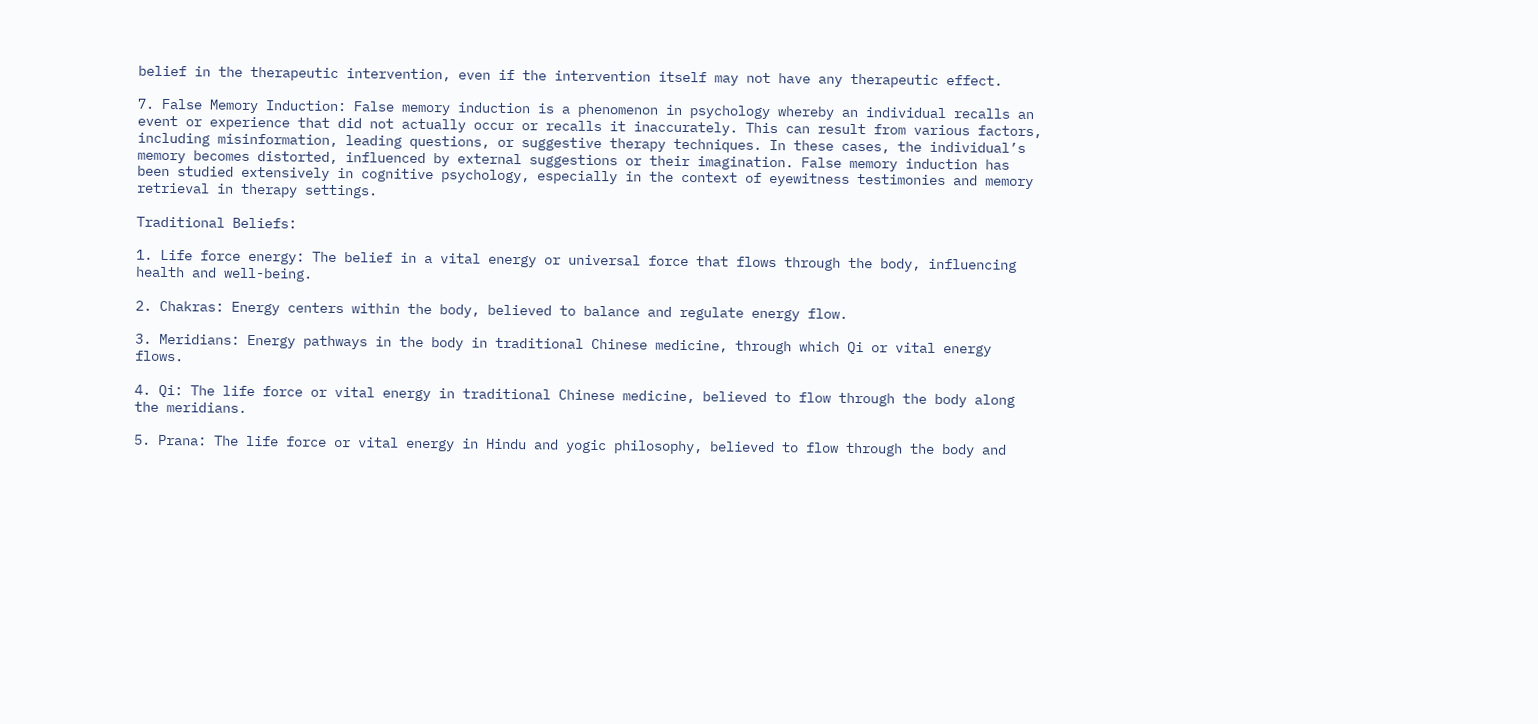belief in the therapeutic intervention, even if the intervention itself may not have any therapeutic effect.

7. False Memory Induction: False memory induction is a phenomenon in psychology whereby an individual recalls an event or experience that did not actually occur or recalls it inaccurately. This can result from various factors, including misinformation, leading questions, or suggestive therapy techniques. In these cases, the individual’s memory becomes distorted, influenced by external suggestions or their imagination. False memory induction has been studied extensively in cognitive psychology, especially in the context of eyewitness testimonies and memory retrieval in therapy settings.

Traditional Beliefs:

1. Life force energy: The belief in a vital energy or universal force that flows through the body, influencing health and well-being.

2. Chakras: Energy centers within the body, believed to balance and regulate energy flow.

3. Meridians: Energy pathways in the body in traditional Chinese medicine, through which Qi or vital energy flows.

4. Qi: The life force or vital energy in traditional Chinese medicine, believed to flow through the body along the meridians.

5. Prana: The life force or vital energy in Hindu and yogic philosophy, believed to flow through the body and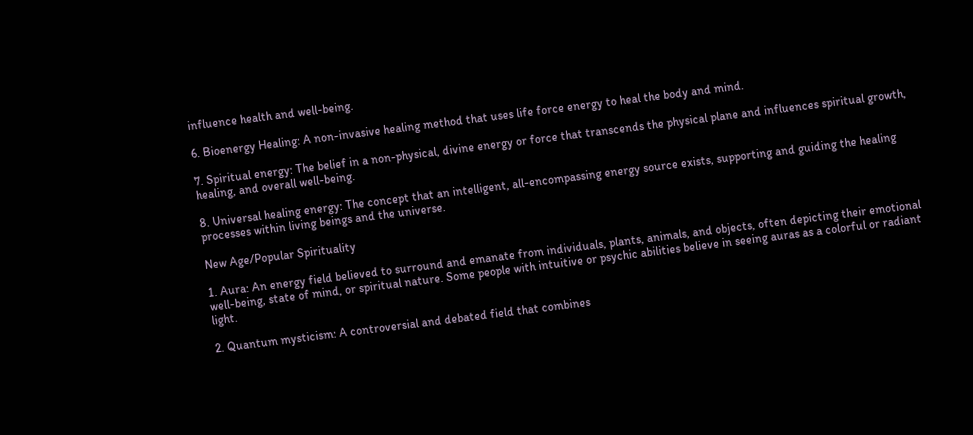influence health and well-being.

6. Bioenergy Healing: A non-invasive healing method that uses life force energy to heal the body and mind.

7. Spiritual energy: The belief in a non-physical, divine energy or force that transcends the physical plane and influences spiritual growth, healing, and overall well-being.

8. Universal healing energy: The concept that an intelligent, all-encompassing energy source exists, supporting and guiding the healing processes within living beings and the universe.

New Age/Popular Spirituality

1. Aura: An energy field believed to surround and emanate from individuals, plants, animals, and objects, often depicting their emotional well-being, state of mind, or spiritual nature. Some people with intuitive or psychic abilities believe in seeing auras as a colorful or radiant light.

2. Quantum mysticism: A controversial and debated field that combines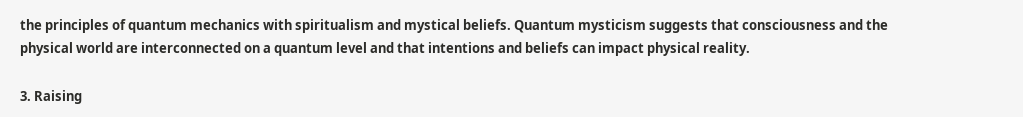the principles of quantum mechanics with spiritualism and mystical beliefs. Quantum mysticism suggests that consciousness and the physical world are interconnected on a quantum level and that intentions and beliefs can impact physical reality.

3. Raising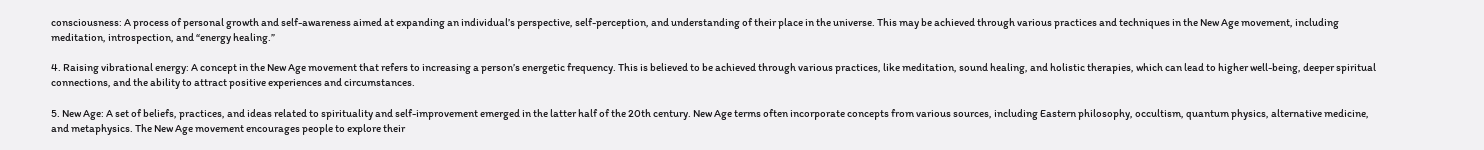consciousness: A process of personal growth and self-awareness aimed at expanding an individual’s perspective, self-perception, and understanding of their place in the universe. This may be achieved through various practices and techniques in the New Age movement, including meditation, introspection, and “energy healing.”

4. Raising vibrational energy: A concept in the New Age movement that refers to increasing a person’s energetic frequency. This is believed to be achieved through various practices, like meditation, sound healing, and holistic therapies, which can lead to higher well-being, deeper spiritual connections, and the ability to attract positive experiences and circumstances.

5. New Age: A set of beliefs, practices, and ideas related to spirituality and self-improvement emerged in the latter half of the 20th century. New Age terms often incorporate concepts from various sources, including Eastern philosophy, occultism, quantum physics, alternative medicine, and metaphysics. The New Age movement encourages people to explore their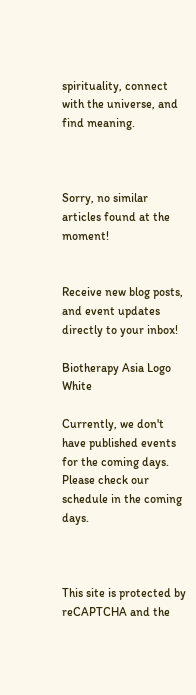spirituality, connect with the universe, and find meaning.



Sorry, no similar articles found at the moment!


Receive new blog posts, and event updates directly to your inbox!

Biotherapy Asia Logo White

Currently, we don't have published events for the coming days. Please check our schedule in the coming days.



This site is protected by reCAPTCHA and the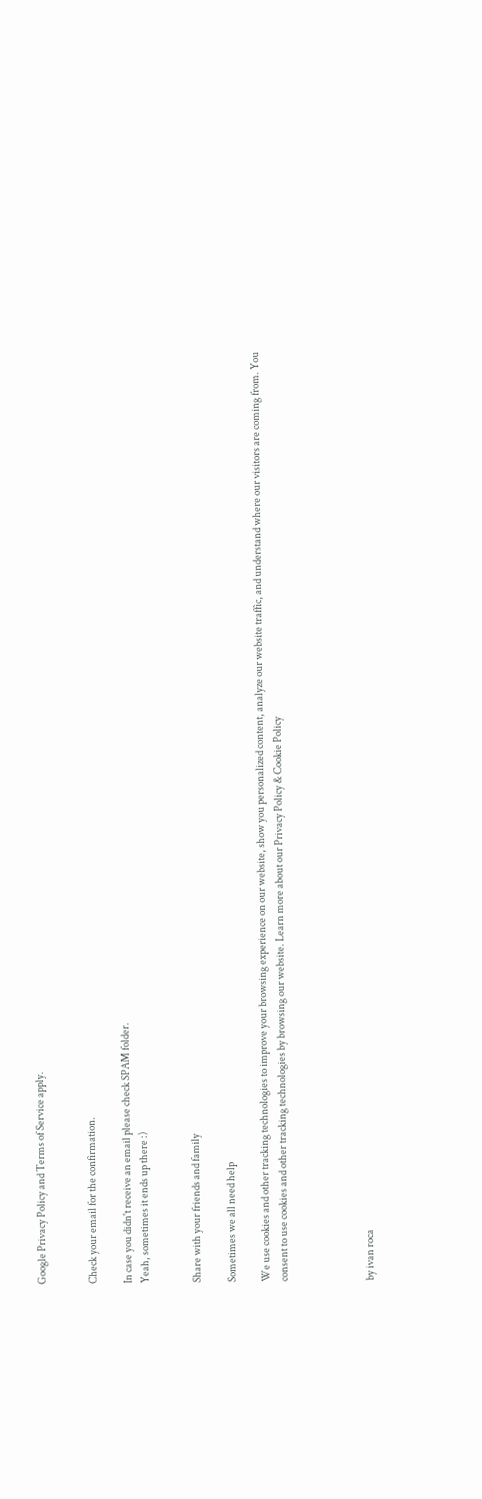Google Privacy Policy and Terms of Service apply.


Check your email for the confirmation.

In case you didn't receive an email please check SPAM folder.
Yeah, sometimes it ends up there :)


Share with your friends and family

Sometimes we all need help

We use cookies and other tracking technologies to improve your browsing experience on our website, show you personalized content, analyze our website traffic, and understand where our visitors are coming from. You consent to use cookies and other tracking technologies by browsing our website. Learn more about our Privacy Policy & Cookie Policy




by ivan roca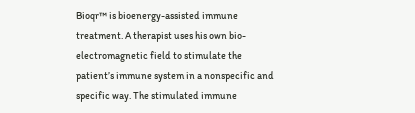Bioqr™ is bioenergy-assisted immune treatment. A therapist uses his own bio-electromagnetic field to stimulate the patient’s immune system in a nonspecific and specific way. The stimulated immune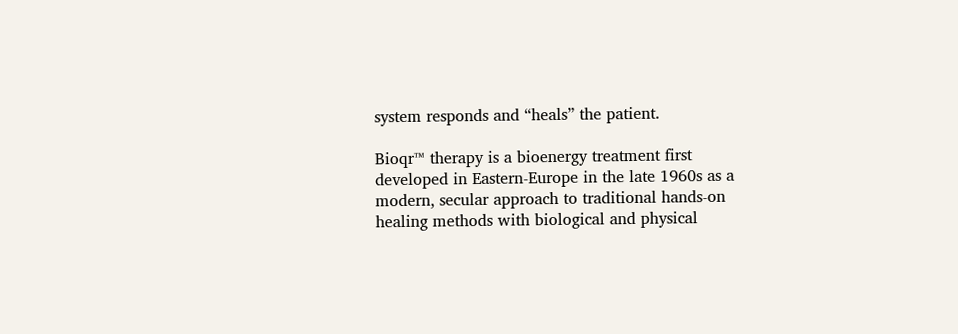system responds and “heals” the patient.

Bioqr™ therapy is a bioenergy treatment first developed in Eastern-Europe in the late 1960s as a modern, secular approach to traditional hands-on healing methods with biological and physical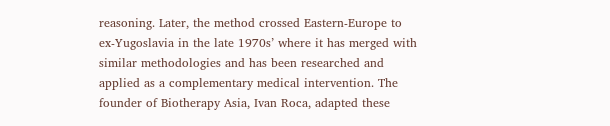reasoning. Later, the method crossed Eastern-Europe to ex-Yugoslavia in the late 1970s’ where it has merged with similar methodologies and has been researched and applied as a complementary medical intervention. The founder of Biotherapy Asia, Ivan Roca, adapted these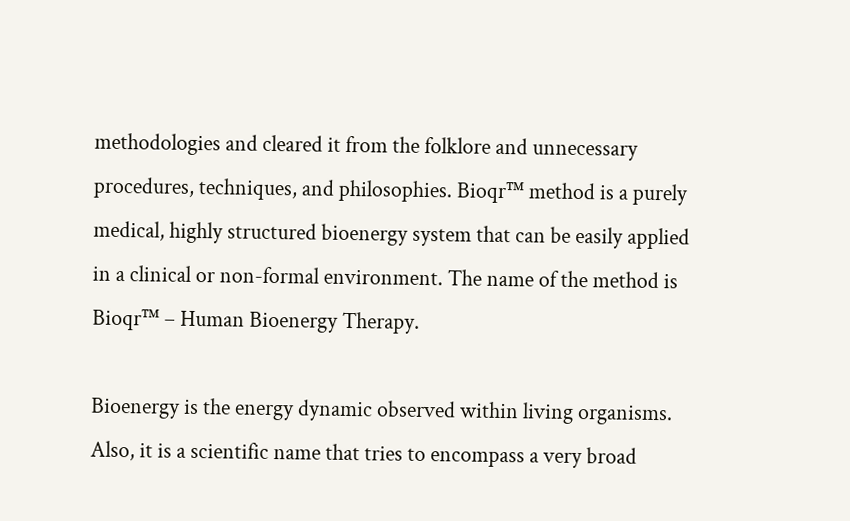methodologies and cleared it from the folklore and unnecessary procedures, techniques, and philosophies. Bioqr™ method is a purely medical, highly structured bioenergy system that can be easily applied in a clinical or non-formal environment. The name of the method is Bioqr™ – Human Bioenergy Therapy.

Bioenergy is the energy dynamic observed within living organisms. Also, it is a scientific name that tries to encompass a very broad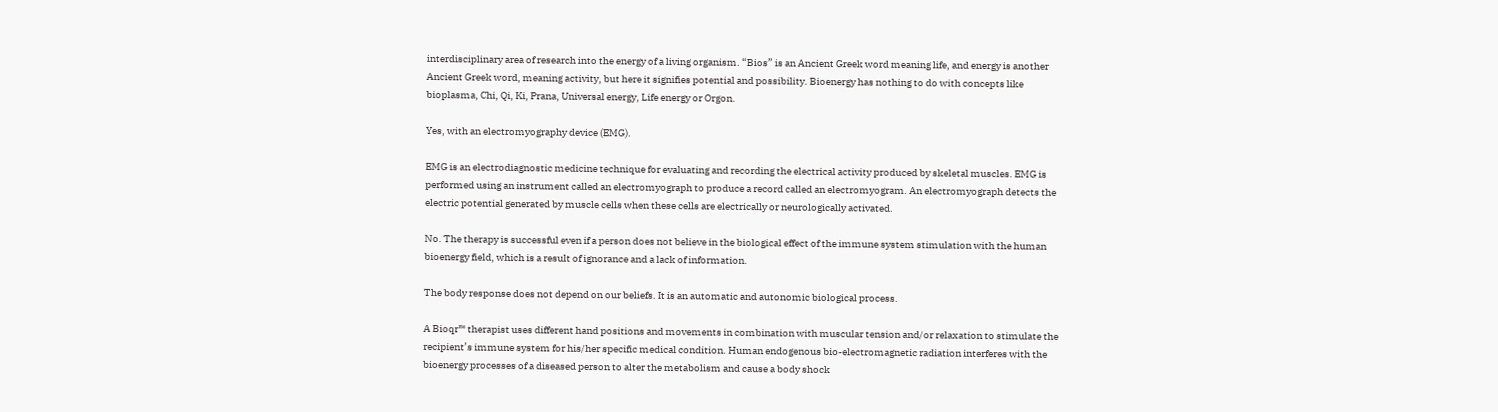interdisciplinary area of research into the energy of a living organism. “Bios” is an Ancient Greek word meaning life, and energy is another Ancient Greek word, meaning activity, but here it signifies potential and possibility. Bioenergy has nothing to do with concepts like bioplasma, Chi, Qi, Ki, Prana, Universal energy, Life energy or Orgon.

Yes, with an electromyography device (EMG).

EMG is an electrodiagnostic medicine technique for evaluating and recording the electrical activity produced by skeletal muscles. EMG is performed using an instrument called an electromyograph to produce a record called an electromyogram. An electromyograph detects the electric potential generated by muscle cells when these cells are electrically or neurologically activated.

No. The therapy is successful even if a person does not believe in the biological effect of the immune system stimulation with the human bioenergy field, which is a result of ignorance and a lack of information.

The body response does not depend on our beliefs. It is an automatic and autonomic biological process.

A Bioqr™ therapist uses different hand positions and movements in combination with muscular tension and/or relaxation to stimulate the recipient’s immune system for his/her specific medical condition. Human endogenous bio-electromagnetic radiation interferes with the bioenergy processes of a diseased person to alter the metabolism and cause a body shock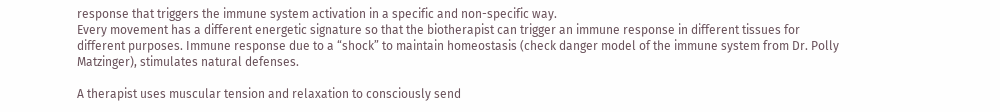response that triggers the immune system activation in a specific and non-specific way.
Every movement has a different energetic signature so that the biotherapist can trigger an immune response in different tissues for different purposes. Immune response due to a “shock” to maintain homeostasis (check danger model of the immune system from Dr. Polly Matzinger), stimulates natural defenses.

A therapist uses muscular tension and relaxation to consciously send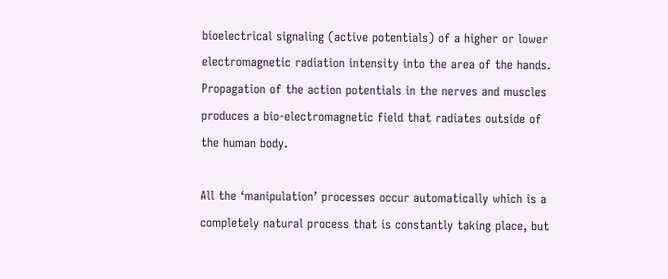bioelectrical signaling (active potentials) of a higher or lower electromagnetic radiation intensity into the area of the hands. Propagation of the action potentials in the nerves and muscles produces a bio-electromagnetic field that radiates outside of the human body.

All the ‘manipulation’ processes occur automatically which is a completely natural process that is constantly taking place, but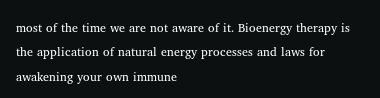most of the time we are not aware of it. Bioenergy therapy is the application of natural energy processes and laws for awakening your own immune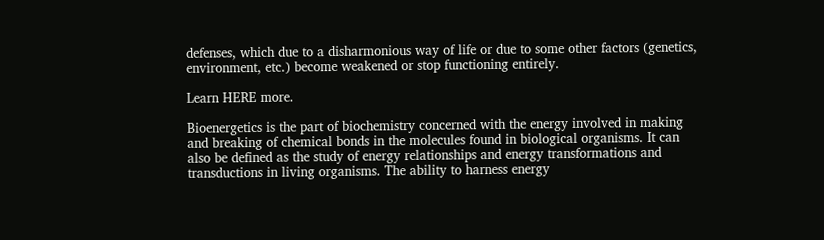defenses, which due to a disharmonious way of life or due to some other factors (genetics, environment, etc.) become weakened or stop functioning entirely.

Learn HERE more.

Bioenergetics is the part of biochemistry concerned with the energy involved in making and breaking of chemical bonds in the molecules found in biological organisms. It can also be defined as the study of energy relationships and energy transformations and transductions in living organisms. The ability to harness energy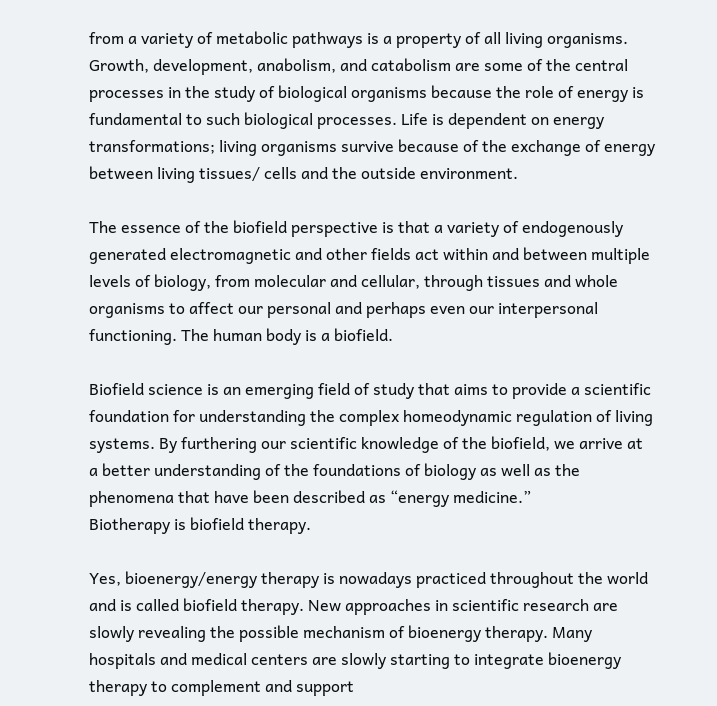from a variety of metabolic pathways is a property of all living organisms. Growth, development, anabolism, and catabolism are some of the central processes in the study of biological organisms because the role of energy is fundamental to such biological processes. Life is dependent on energy transformations; living organisms survive because of the exchange of energy between living tissues/ cells and the outside environment.

The essence of the biofield perspective is that a variety of endogenously generated electromagnetic and other fields act within and between multiple levels of biology, from molecular and cellular, through tissues and whole organisms to affect our personal and perhaps even our interpersonal functioning. The human body is a biofield.

Biofield science is an emerging field of study that aims to provide a scientific foundation for understanding the complex homeodynamic regulation of living systems. By furthering our scientific knowledge of the biofield, we arrive at a better understanding of the foundations of biology as well as the phenomena that have been described as “energy medicine.”
Biotherapy is biofield therapy.

Yes, bioenergy/energy therapy is nowadays practiced throughout the world and is called biofield therapy. New approaches in scientific research are slowly revealing the possible mechanism of bioenergy therapy. Many hospitals and medical centers are slowly starting to integrate bioenergy therapy to complement and support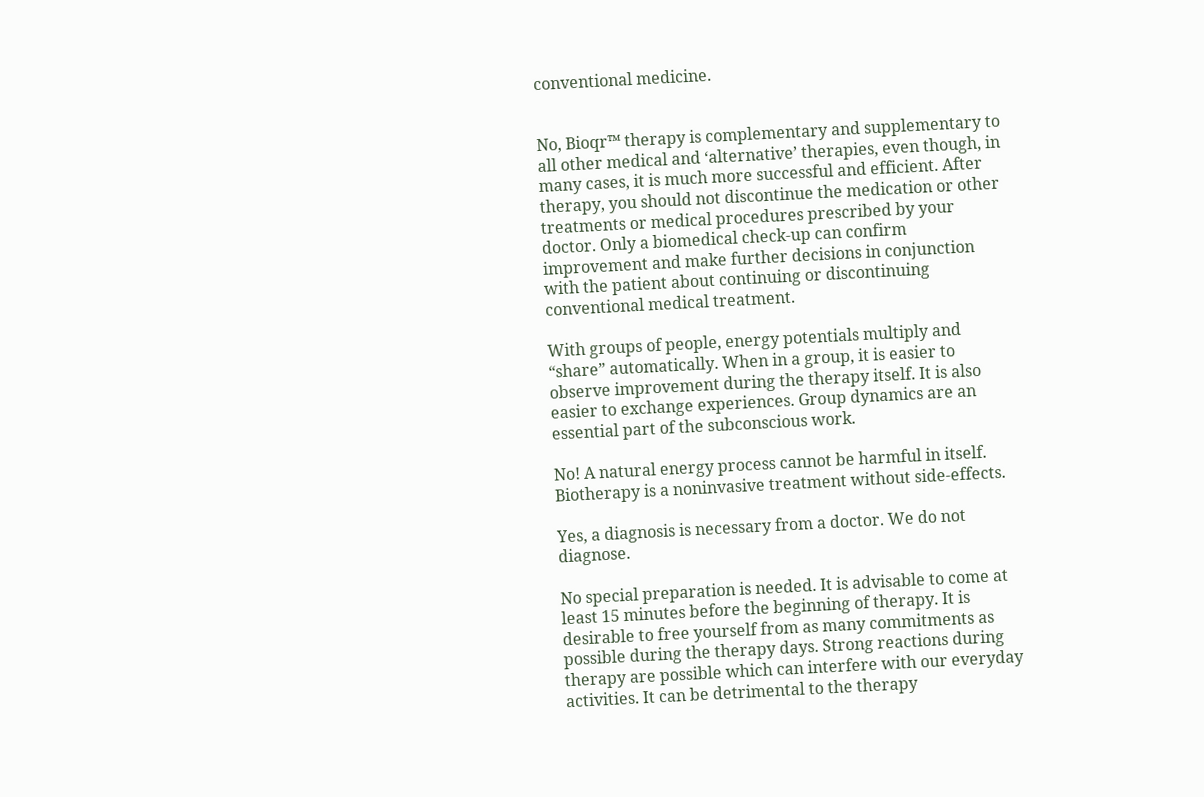conventional medicine.


No, Bioqr™ therapy is complementary and supplementary to all other medical and ‘alternative’ therapies, even though, in many cases, it is much more successful and efficient. After therapy, you should not discontinue the medication or other treatments or medical procedures prescribed by your doctor. Only a biomedical check-up can confirm improvement and make further decisions in conjunction with the patient about continuing or discontinuing conventional medical treatment.

With groups of people, energy potentials multiply and “share” automatically. When in a group, it is easier to observe improvement during the therapy itself. It is also easier to exchange experiences. Group dynamics are an essential part of the subconscious work.

No! A natural energy process cannot be harmful in itself. Biotherapy is a noninvasive treatment without side-effects.

Yes, a diagnosis is necessary from a doctor. We do not diagnose.

No special preparation is needed. It is advisable to come at least 15 minutes before the beginning of therapy. It is desirable to free yourself from as many commitments as possible during the therapy days. Strong reactions during therapy are possible which can interfere with our everyday activities. It can be detrimental to the therapy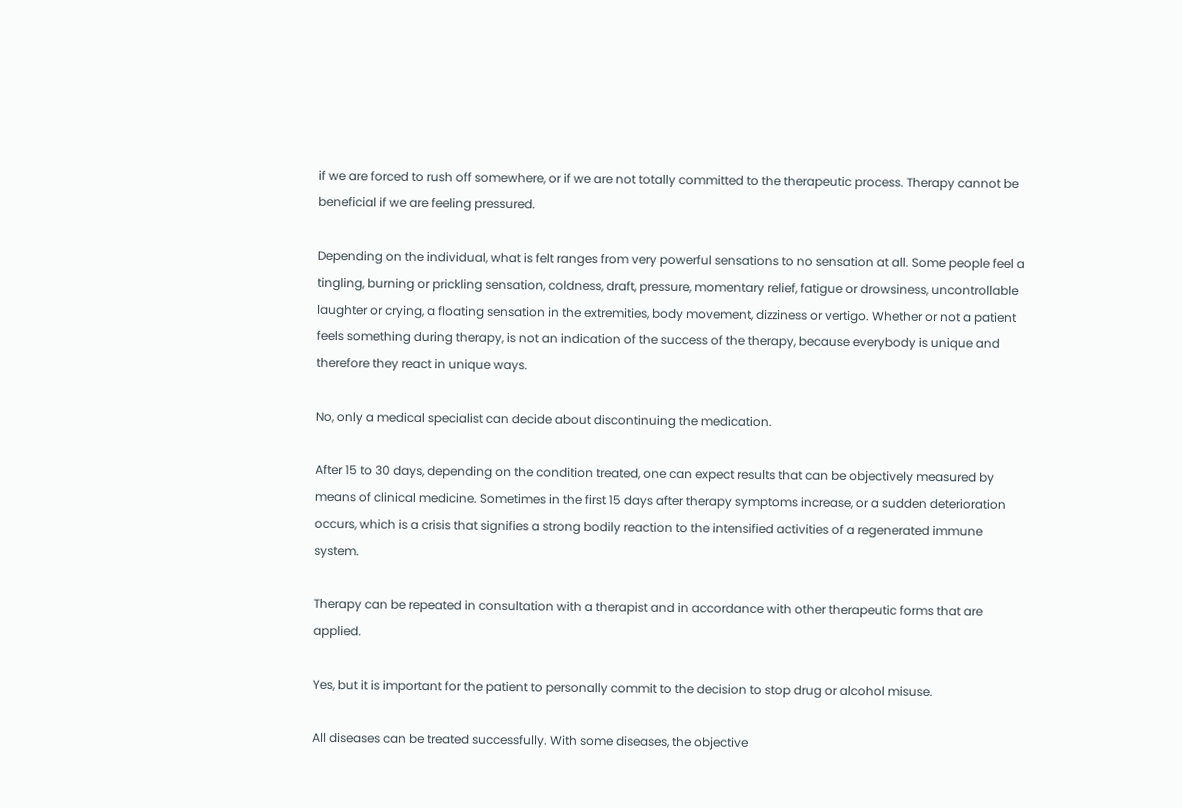if we are forced to rush off somewhere, or if we are not totally committed to the therapeutic process. Therapy cannot be beneficial if we are feeling pressured.

Depending on the individual, what is felt ranges from very powerful sensations to no sensation at all. Some people feel a tingling, burning or prickling sensation, coldness, draft, pressure, momentary relief, fatigue or drowsiness, uncontrollable laughter or crying, a floating sensation in the extremities, body movement, dizziness or vertigo. Whether or not a patient feels something during therapy, is not an indication of the success of the therapy, because everybody is unique and therefore they react in unique ways.

No, only a medical specialist can decide about discontinuing the medication.

After 15 to 30 days, depending on the condition treated, one can expect results that can be objectively measured by means of clinical medicine. Sometimes in the first 15 days after therapy symptoms increase, or a sudden deterioration occurs, which is a crisis that signifies a strong bodily reaction to the intensified activities of a regenerated immune system.

Therapy can be repeated in consultation with a therapist and in accordance with other therapeutic forms that are applied.

Yes, but it is important for the patient to personally commit to the decision to stop drug or alcohol misuse.

All diseases can be treated successfully. With some diseases, the objective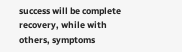success will be complete recovery, while with others, symptoms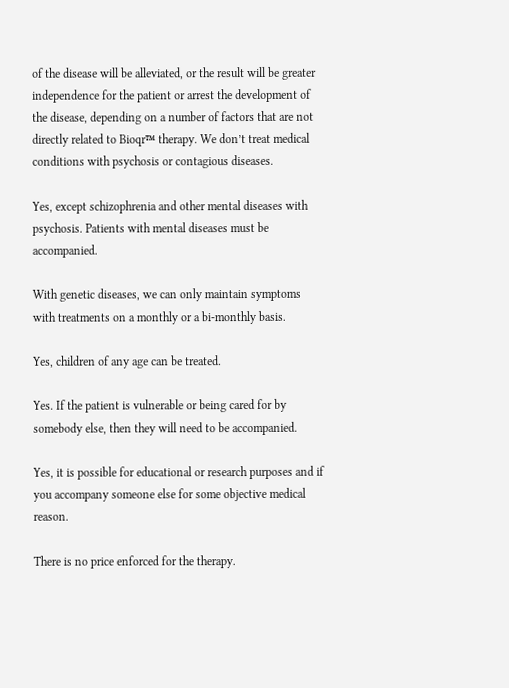of the disease will be alleviated, or the result will be greater independence for the patient or arrest the development of the disease, depending on a number of factors that are not directly related to Bioqr™ therapy. We don’t treat medical conditions with psychosis or contagious diseases.

Yes, except schizophrenia and other mental diseases with psychosis. Patients with mental diseases must be accompanied.

With genetic diseases, we can only maintain symptoms with treatments on a monthly or a bi-monthly basis.

Yes, children of any age can be treated.

Yes. If the patient is vulnerable or being cared for by somebody else, then they will need to be accompanied.

Yes, it is possible for educational or research purposes and if you accompany someone else for some objective medical reason.

There is no price enforced for the therapy.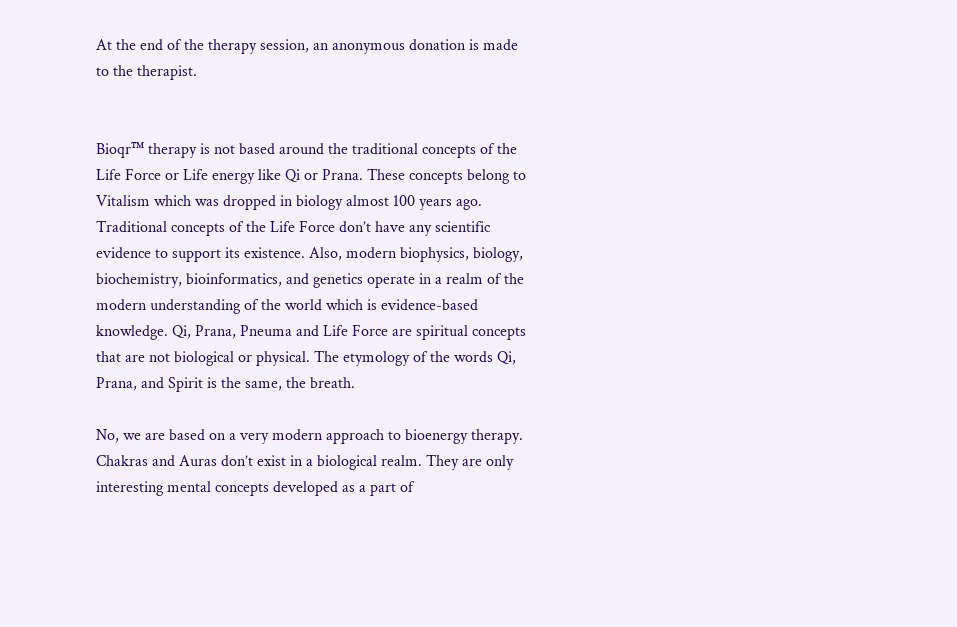At the end of the therapy session, an anonymous donation is made to the therapist.


Bioqr™ therapy is not based around the traditional concepts of the Life Force or Life energy like Qi or Prana. These concepts belong to Vitalism which was dropped in biology almost 100 years ago. Traditional concepts of the Life Force don’t have any scientific evidence to support its existence. Also, modern biophysics, biology, biochemistry, bioinformatics, and genetics operate in a realm of the modern understanding of the world which is evidence-based knowledge. Qi, Prana, Pneuma and Life Force are spiritual concepts that are not biological or physical. The etymology of the words Qi, Prana, and Spirit is the same, the breath.

No, we are based on a very modern approach to bioenergy therapy. Chakras and Auras don’t exist in a biological realm. They are only interesting mental concepts developed as a part of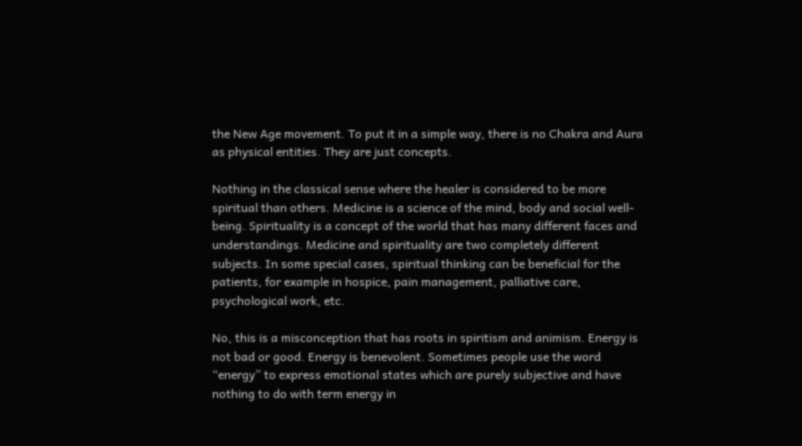the New Age movement. To put it in a simple way, there is no Chakra and Aura as physical entities. They are just concepts.

Nothing in the classical sense where the healer is considered to be more spiritual than others. Medicine is a science of the mind, body and social well-being. Spirituality is a concept of the world that has many different faces and understandings. Medicine and spirituality are two completely different subjects. In some special cases, spiritual thinking can be beneficial for the patients, for example in hospice, pain management, palliative care, psychological work, etc.

No, this is a misconception that has roots in spiritism and animism. Energy is not bad or good. Energy is benevolent. Sometimes people use the word “energy” to express emotional states which are purely subjective and have nothing to do with term energy in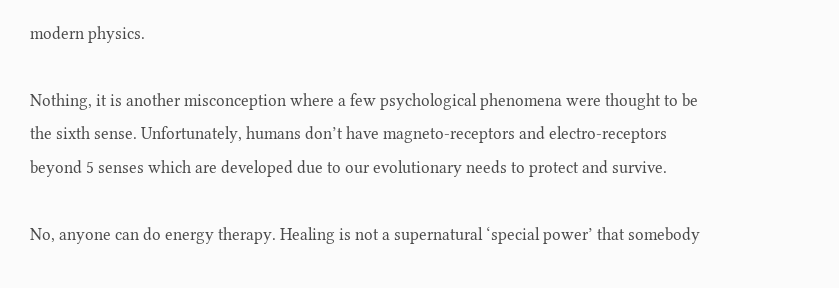modern physics.

Nothing, it is another misconception where a few psychological phenomena were thought to be the sixth sense. Unfortunately, humans don’t have magneto-receptors and electro-receptors beyond 5 senses which are developed due to our evolutionary needs to protect and survive.

No, anyone can do energy therapy. Healing is not a supernatural ‘special power’ that somebody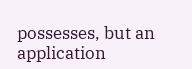possesses, but an application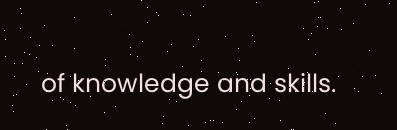of knowledge and skills.